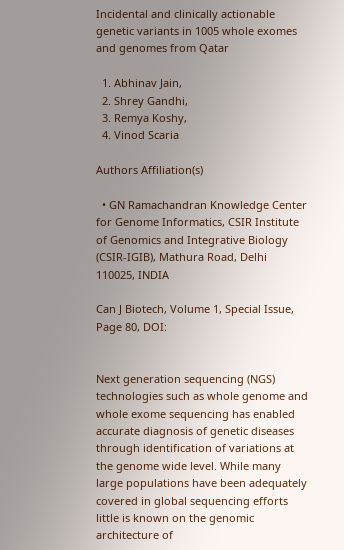Incidental and clinically actionable genetic variants in 1005 whole exomes and genomes from Qatar

  1. Abhinav Jain,
  2. Shrey Gandhi,
  3. Remya Koshy,
  4. Vinod Scaria

Authors Affiliation(s)

  • GN Ramachandran Knowledge Center for Genome Informatics, CSIR Institute of Genomics and Integrative Biology (CSIR-IGIB), Mathura Road, Delhi 110025, INDIA

Can J Biotech, Volume 1, Special Issue, Page 80, DOI:


Next generation sequencing (NGS) technologies such as whole genome and whole exome sequencing has enabled accurate diagnosis of genetic diseases through identification of variations at the genome wide level. While many large populations have been adequately covered in global sequencing efforts little is known on the genomic architecture of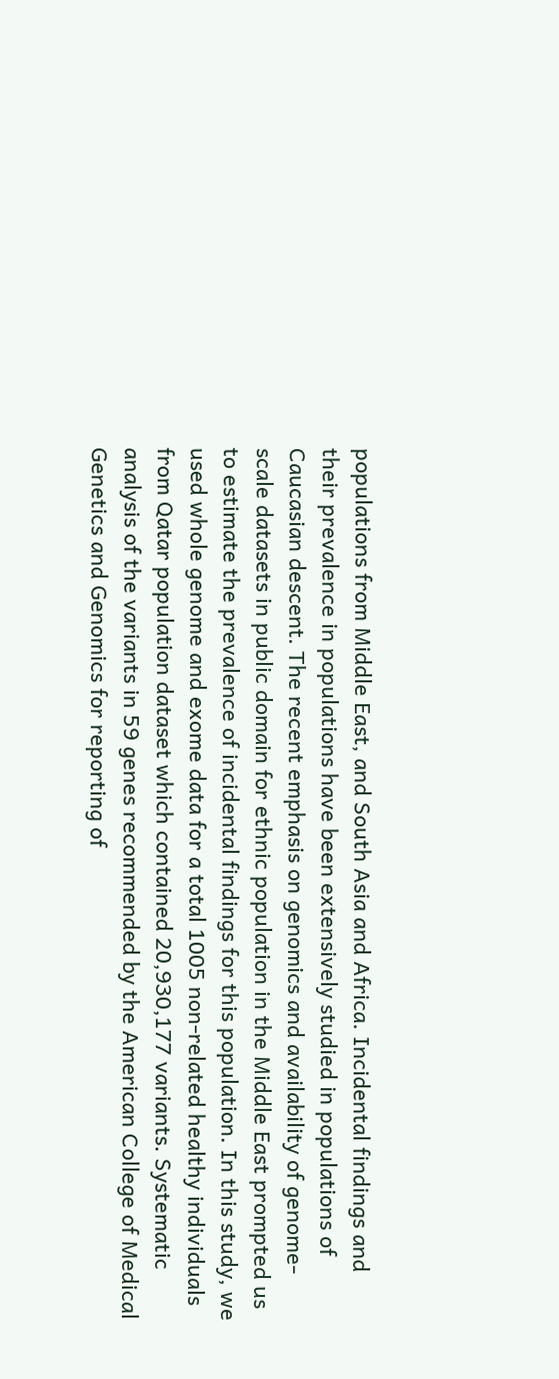populations from Middle East, and South Asia and Africa. Incidental findings and their prevalence in populations have been extensively studied in populations of Caucasian descent. The recent emphasis on genomics and availability of genome-scale datasets in public domain for ethnic population in the Middle East prompted us to estimate the prevalence of incidental findings for this population. In this study, we used whole genome and exome data for a total 1005 non-related healthy individuals from Qatar population dataset which contained 20,930,177 variants. Systematic analysis of the variants in 59 genes recommended by the American College of Medical Genetics and Genomics for reporting of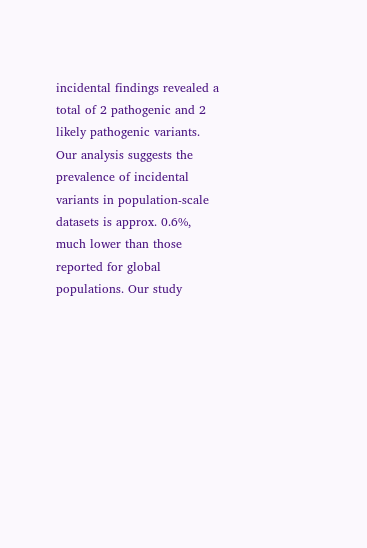incidental findings revealed a total of 2 pathogenic and 2 likely pathogenic variants. Our analysis suggests the prevalence of incidental variants in population-scale datasets is approx. 0.6%, much lower than those reported for global populations. Our study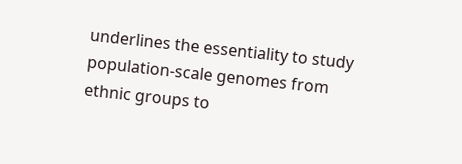underlines the essentiality to study population-scale genomes from ethnic groups to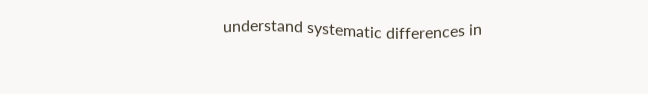understand systematic differences in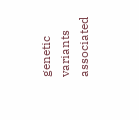genetic variants associated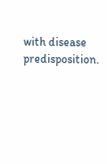with disease predisposition.